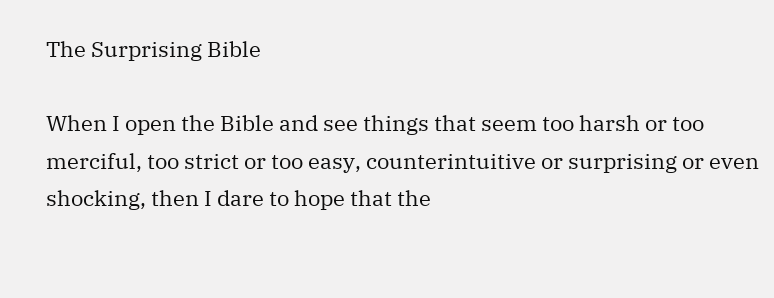The Surprising Bible

When I open the Bible and see things that seem too harsh or too merciful, too strict or too easy, counterintuitive or surprising or even shocking, then I dare to hope that the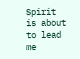Spirit is about to lead me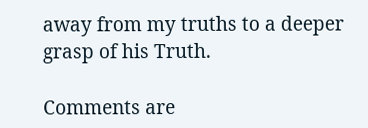away from my truths to a deeper grasp of his Truth.

Comments are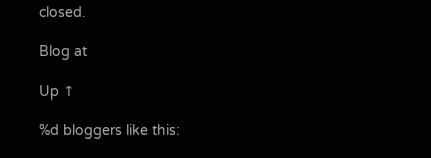closed.

Blog at

Up ↑

%d bloggers like this: